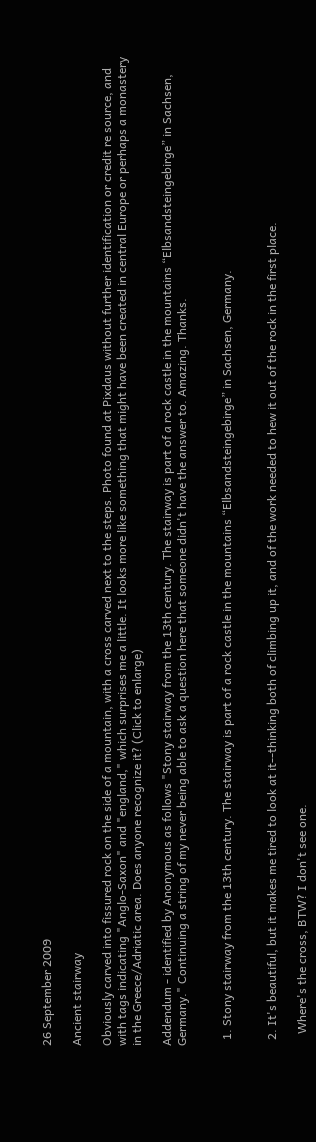26 September 2009

Ancient stairway

Obviously carved into fissured rock on the side of a mountain, with a cross carved next to the steps. Photo found at Pixdaus without further identification or credit re source, and with tags indicating "Anglo-Saxon" and "england," which surprises me a little. It looks more like something that might have been created in central Europe or perhaps a monastery in the Greece/Adriatic area. Does anyone recognize it? (Click to enlarge)

Addendum - identified by Anonymous as follows "Stony stairway from the 13th century. The stairway is part of a rock castle in the mountains “Elbsandsteingebirge” in Sachsen, Germany." Continuing a string of my never being able to ask a question here that someone didn't have the answer to. Amazing. Thanks.


  1. Stony stairway from the 13th century. The stairway is part of a rock castle in the mountains “Elbsandsteingebirge” in Sachsen, Germany.


  2. It's beautiful, but it makes me tired to look at it--thinking both of climbing up it, and of the work needed to hew it out of the rock in the first place.

    Where's the cross, BTW? I don't see one.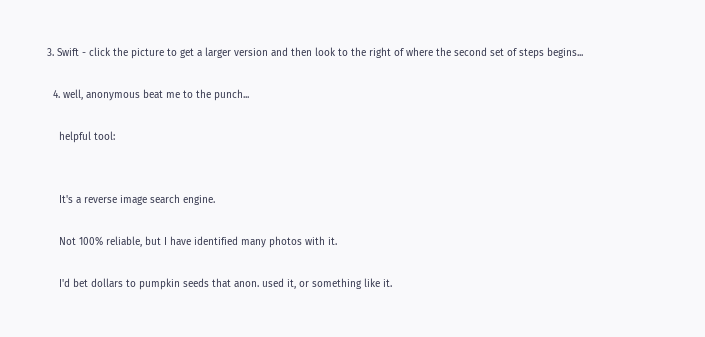3. Swift - click the picture to get a larger version and then look to the right of where the second set of steps begins...

  4. well, anonymous beat me to the punch...

    helpful tool:


    It's a reverse image search engine.

    Not 100% reliable, but I have identified many photos with it.

    I'd bet dollars to pumpkin seeds that anon. used it, or something like it.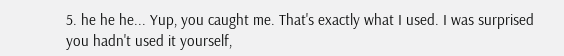5. he he he... Yup, you caught me. That's exactly what I used. I was surprised you hadn't used it yourself,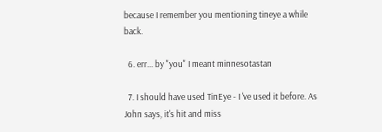because I remember you mentioning tineye a while back.

  6. err... by "you" I meant minnesotastan

  7. I should have used TinEye - I 've used it before. As John says, it's hit and miss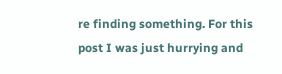re finding something. For this post I was just hurrying and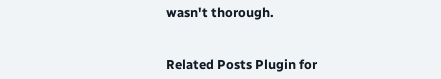wasn't thorough.


Related Posts Plugin for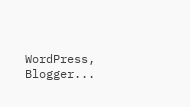WordPress, Blogger...